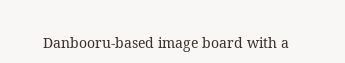Danbooru-based image board with a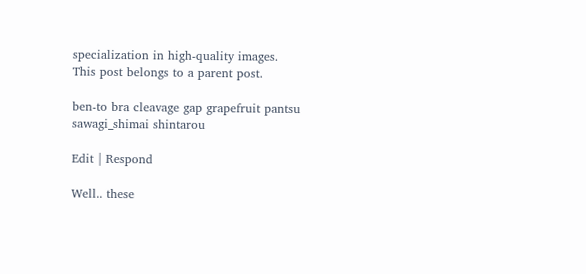specialization in high-quality images.
This post belongs to a parent post.

ben-to bra cleavage gap grapefruit pantsu sawagi_shimai shintarou

Edit | Respond

Well.. these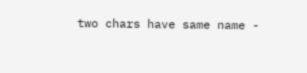two chars have same name -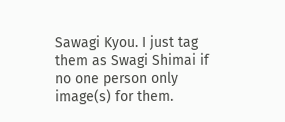Sawagi Kyou. I just tag them as Swagi Shimai if no one person only image(s) for them.